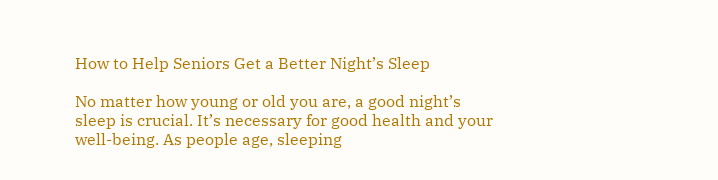How to Help Seniors Get a Better Night’s Sleep

No matter how young or old you are, a good night’s sleep is crucial. It’s necessary for good health and your well-being. As people age, sleeping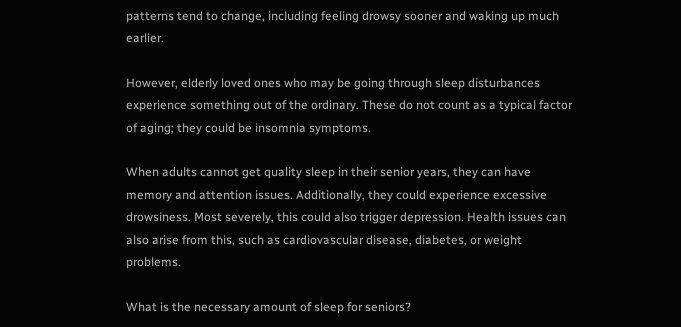patterns tend to change, including feeling drowsy sooner and waking up much earlier.

However, elderly loved ones who may be going through sleep disturbances experience something out of the ordinary. These do not count as a typical factor of aging; they could be insomnia symptoms.

When adults cannot get quality sleep in their senior years, they can have memory and attention issues. Additionally, they could experience excessive drowsiness. Most severely, this could also trigger depression. Health issues can also arise from this, such as cardiovascular disease, diabetes, or weight problems.

What is the necessary amount of sleep for seniors?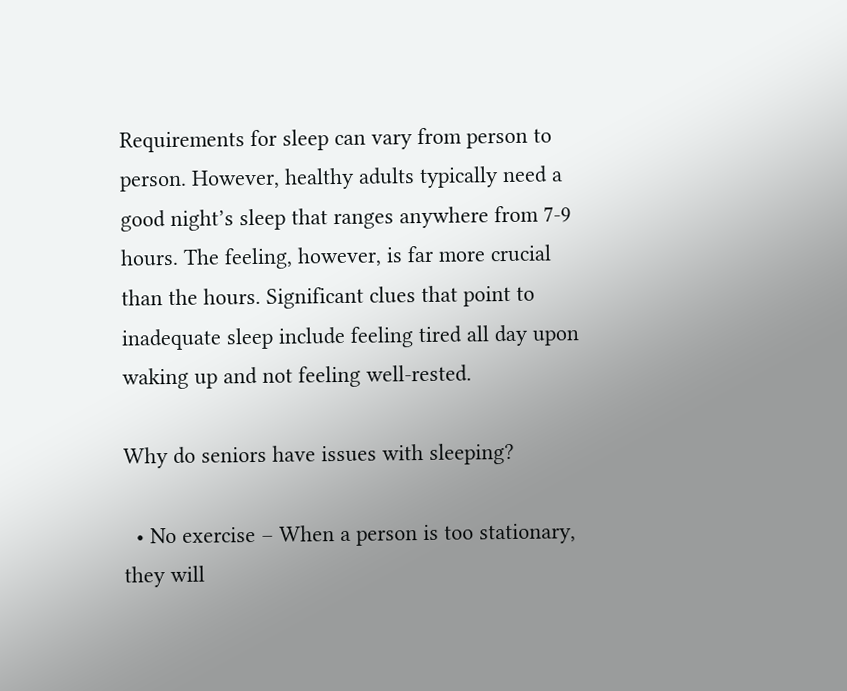Requirements for sleep can vary from person to person. However, healthy adults typically need a good night’s sleep that ranges anywhere from 7-9 hours. The feeling, however, is far more crucial than the hours. Significant clues that point to inadequate sleep include feeling tired all day upon waking up and not feeling well-rested.

Why do seniors have issues with sleeping?

  • No exercise – When a person is too stationary, they will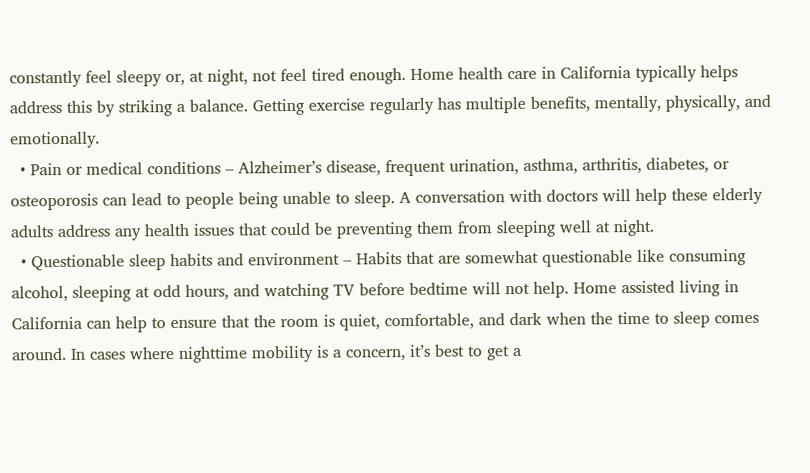constantly feel sleepy or, at night, not feel tired enough. Home health care in California typically helps address this by striking a balance. Getting exercise regularly has multiple benefits, mentally, physically, and emotionally.
  • Pain or medical conditions – Alzheimer’s disease, frequent urination, asthma, arthritis, diabetes, or osteoporosis can lead to people being unable to sleep. A conversation with doctors will help these elderly adults address any health issues that could be preventing them from sleeping well at night.
  • Questionable sleep habits and environment – Habits that are somewhat questionable like consuming alcohol, sleeping at odd hours, and watching TV before bedtime will not help. Home assisted living in California can help to ensure that the room is quiet, comfortable, and dark when the time to sleep comes around. In cases where nighttime mobility is a concern, it’s best to get a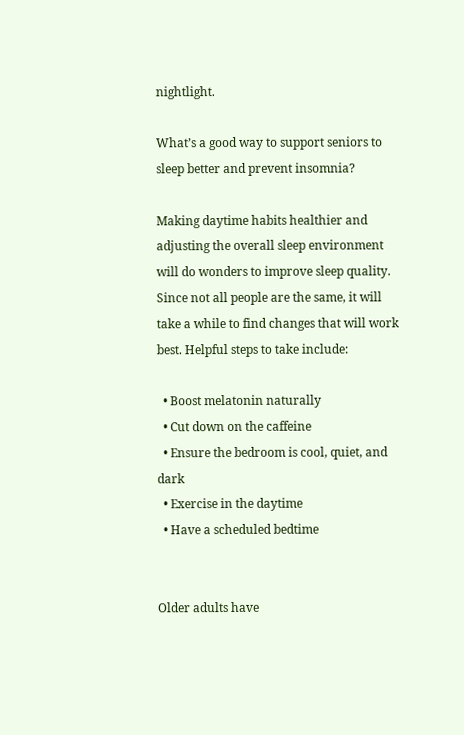nightlight.

What’s a good way to support seniors to sleep better and prevent insomnia?

Making daytime habits healthier and adjusting the overall sleep environment will do wonders to improve sleep quality. Since not all people are the same, it will take a while to find changes that will work best. Helpful steps to take include:

  • Boost melatonin naturally
  • Cut down on the caffeine
  • Ensure the bedroom is cool, quiet, and dark
  • Exercise in the daytime
  • Have a scheduled bedtime


Older adults have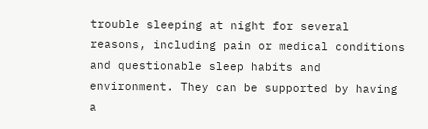trouble sleeping at night for several reasons, including pain or medical conditions and questionable sleep habits and environment. They can be supported by having a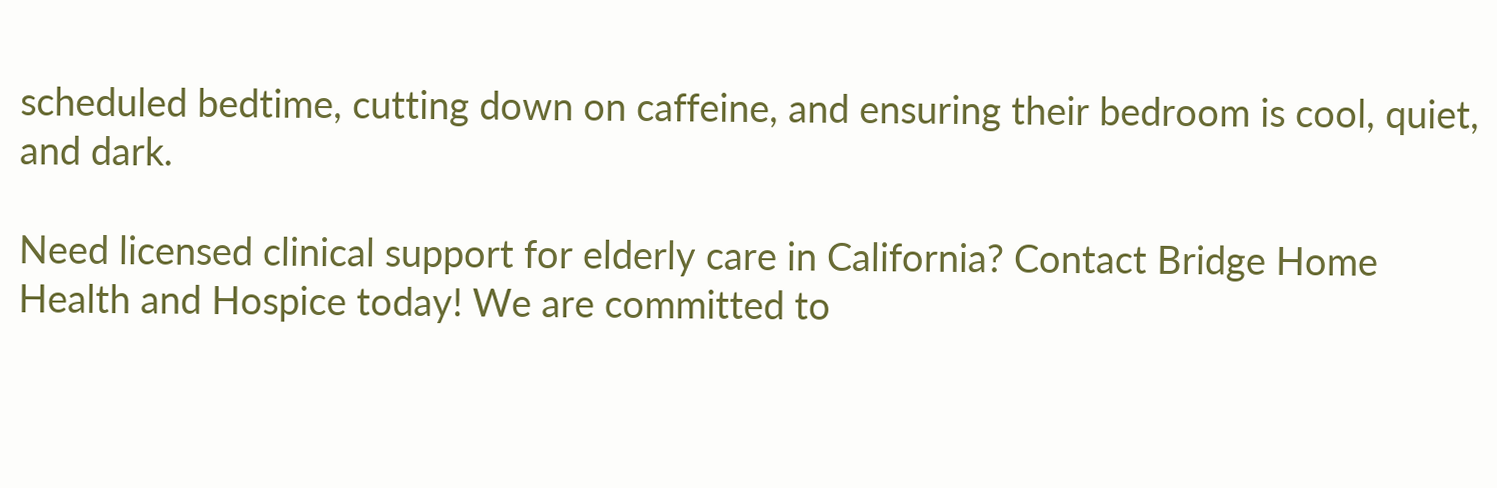scheduled bedtime, cutting down on caffeine, and ensuring their bedroom is cool, quiet, and dark.

Need licensed clinical support for elderly care in California? Contact Bridge Home Health and Hospice today! We are committed to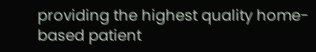providing the highest quality home-based patient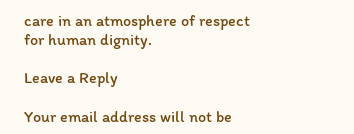care in an atmosphere of respect for human dignity.

Leave a Reply

Your email address will not be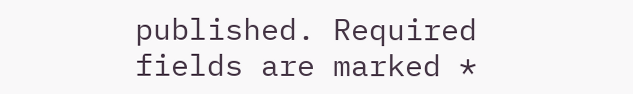published. Required fields are marked *